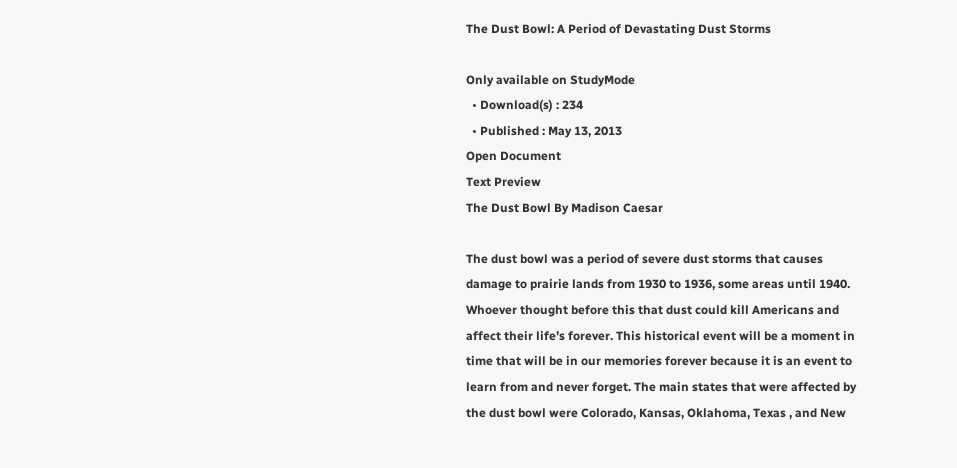The Dust Bowl: A Period of Devastating Dust Storms

Only available on StudyMode
  • Download(s) : 234
  • Published : May 13, 2013
Open Document
Text Preview
The Dust Bowl By Madison Caesar

The dust bowl was a period of severe dust storms that causes damage to prairie lands from 1930 to 1936, some areas until 1940. Whoever thought before this that dust could kill Americans and affect their life’s forever. This historical event will be a moment in time that will be in our memories forever because it is an event to learn from and never forget. The main states that were affected by the dust bowl were Colorado, Kansas, Oklahoma, Texas , and New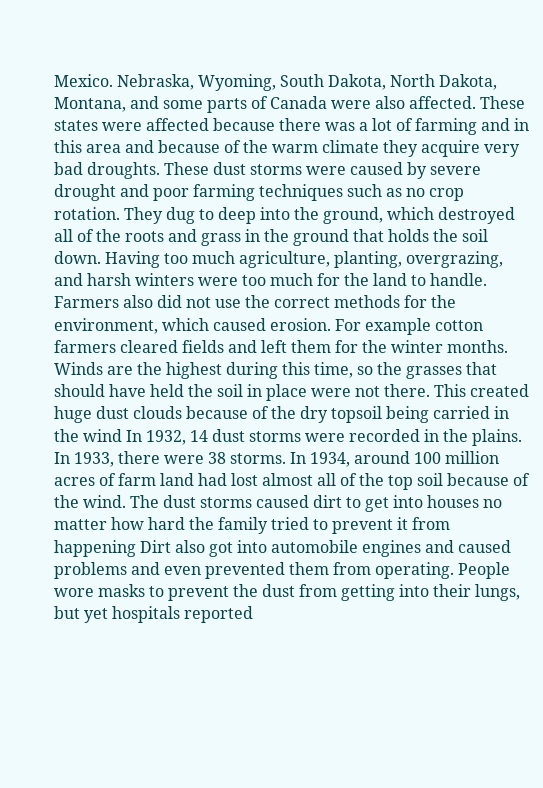Mexico. Nebraska, Wyoming, South Dakota, North Dakota, Montana, and some parts of Canada were also affected. These states were affected because there was a lot of farming and in this area and because of the warm climate they acquire very bad droughts. These dust storms were caused by severe drought and poor farming techniques such as no crop rotation. They dug to deep into the ground, which destroyed all of the roots and grass in the ground that holds the soil down. Having too much agriculture, planting, overgrazing, and harsh winters were too much for the land to handle. Farmers also did not use the correct methods for the environment, which caused erosion. For example cotton farmers cleared fields and left them for the winter months. Winds are the highest during this time, so the grasses that should have held the soil in place were not there. This created huge dust clouds because of the dry topsoil being carried in the wind In 1932, 14 dust storms were recorded in the plains. In 1933, there were 38 storms. In 1934, around 100 million acres of farm land had lost almost all of the top soil because of the wind. The dust storms caused dirt to get into houses no matter how hard the family tried to prevent it from happening Dirt also got into automobile engines and caused problems and even prevented them from operating. People wore masks to prevent the dust from getting into their lungs, but yet hospitals reported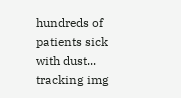hundreds of patients sick with dust...
tracking img